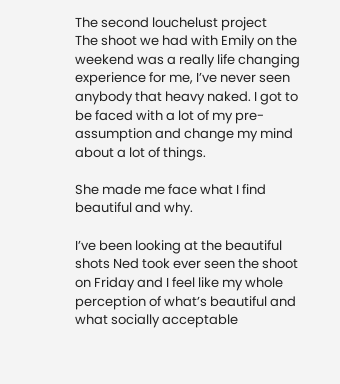The second louchelust project
The shoot we had with Emily on the weekend was a really life changing experience for me, I’ve never seen anybody that heavy naked. I got to be faced with a lot of my pre-assumption and change my mind about a lot of things.

She made me face what I find beautiful and why.

I’ve been looking at the beautiful shots Ned took ever seen the shoot on Friday and I feel like my whole perception of what’s beautiful and what socially acceptable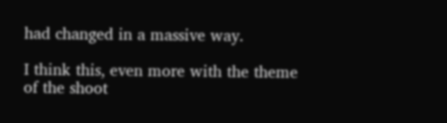had changed in a massive way.

I think this, even more with the theme of the shoot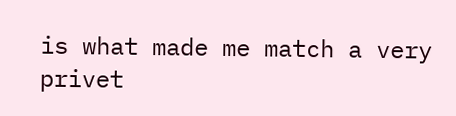is what made me match a very privet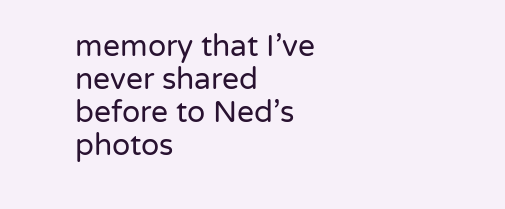memory that I’ve never shared before to Ned’s photos